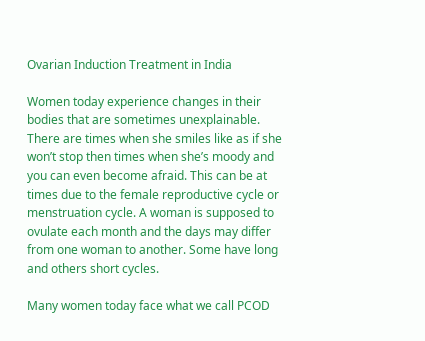Ovarian Induction Treatment in India

Women today experience changes in their bodies that are sometimes unexplainable. There are times when she smiles like as if she won’t stop then times when she’s moody and you can even become afraid. This can be at times due to the female reproductive cycle or menstruation cycle. A woman is supposed to ovulate each month and the days may differ from one woman to another. Some have long and others short cycles.

Many women today face what we call PCOD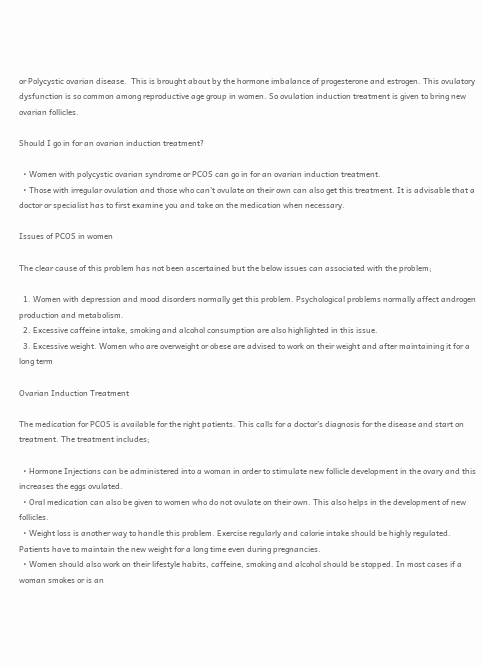or Polycystic ovarian disease.  This is brought about by the hormone imbalance of progesterone and estrogen. This ovulatory dysfunction is so common among reproductive age group in women. So ovulation induction treatment is given to bring new ovarian follicles.

Should I go in for an ovarian induction treatment?

  • Women with polycystic ovarian syndrome or PCOS can go in for an ovarian induction treatment.
  • Those with irregular ovulation and those who can’t ovulate on their own can also get this treatment. It is advisable that a doctor or specialist has to first examine you and take on the medication when necessary.

Issues of PCOS in women

The clear cause of this problem has not been ascertained but the below issues can associated with the problem;

  1. Women with depression and mood disorders normally get this problem. Psychological problems normally affect androgen production and metabolism.
  2. Excessive caffeine intake, smoking and alcohol consumption are also highlighted in this issue.
  3. Excessive weight. Women who are overweight or obese are advised to work on their weight and after maintaining it for a long term

Ovarian Induction Treatment

The medication for PCOS is available for the right patients. This calls for a doctor’s diagnosis for the disease and start on treatment. The treatment includes;

  • Hormone Injections can be administered into a woman in order to stimulate new follicle development in the ovary and this increases the eggs ovulated.
  • Oral medication can also be given to women who do not ovulate on their own. This also helps in the development of new follicles.
  • Weight loss is another way to handle this problem. Exercise regularly and calorie intake should be highly regulated. Patients have to maintain the new weight for a long time even during pregnancies.
  • Women should also work on their lifestyle habits, caffeine, smoking and alcohol should be stopped. In most cases if a woman smokes or is an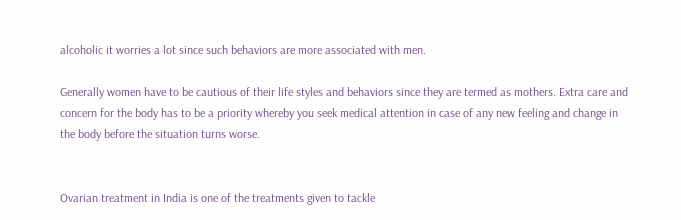alcoholic it worries a lot since such behaviors are more associated with men.

Generally women have to be cautious of their life styles and behaviors since they are termed as mothers. Extra care and concern for the body has to be a priority whereby you seek medical attention in case of any new feeling and change in the body before the situation turns worse.


Ovarian treatment in India is one of the treatments given to tackle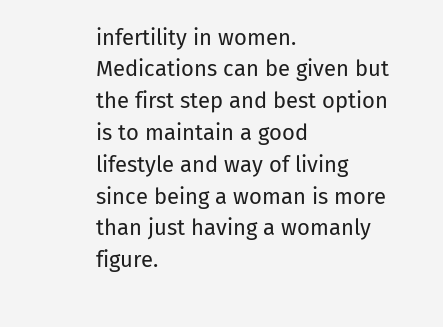infertility in women. Medications can be given but the first step and best option is to maintain a good lifestyle and way of living since being a woman is more than just having a womanly figure.